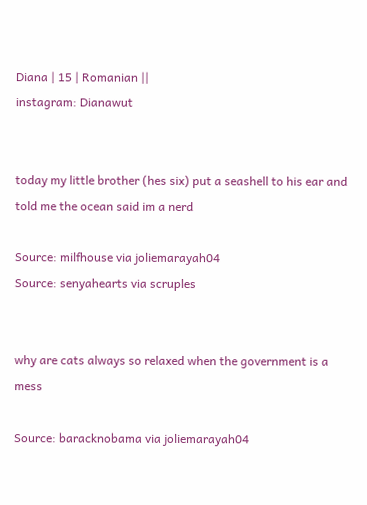Diana | 15 | Romanian ||
instagram: Dianawut


today my little brother (hes six) put a seashell to his ear and told me the ocean said im a nerd

Source: milfhouse via joliemarayah04
Source: senyahearts via scruples


why are cats always so relaxed when the government is a mess

Source: baracknobama via joliemarayah04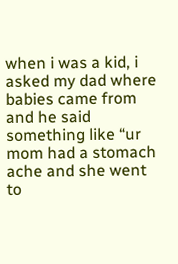when i was a kid, i asked my dad where babies came from and he said something like “ur mom had a stomach ache and she went to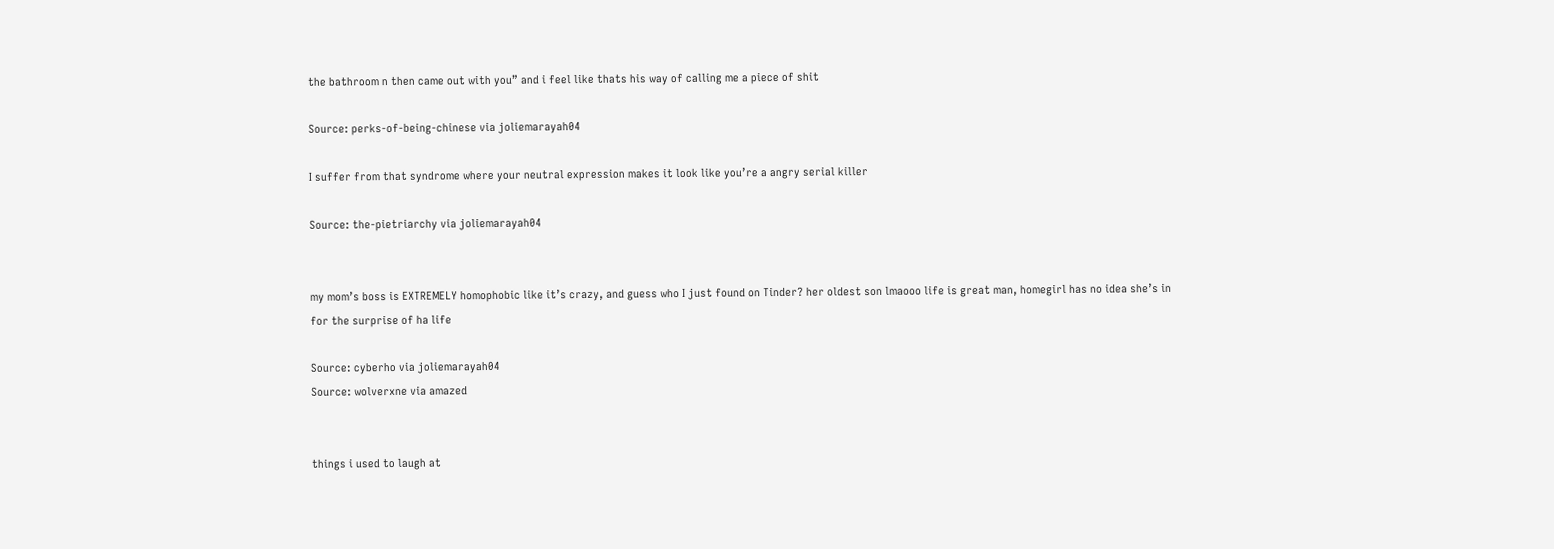the bathroom n then came out with you” and i feel like thats his way of calling me a piece of shit

Source: perks-of-being-chinese via joliemarayah04

I suffer from that syndrome where your neutral expression makes it look like you’re a angry serial killer

Source: the-pietriarchy via joliemarayah04


my mom’s boss is EXTREMELY homophobic like it’s crazy, and guess who I just found on Tinder? her oldest son lmaooo life is great man, homegirl has no idea she’s in for the surprise of ha life

Source: cyberho via joliemarayah04
Source: wolverxne via amazed


things i used to laugh at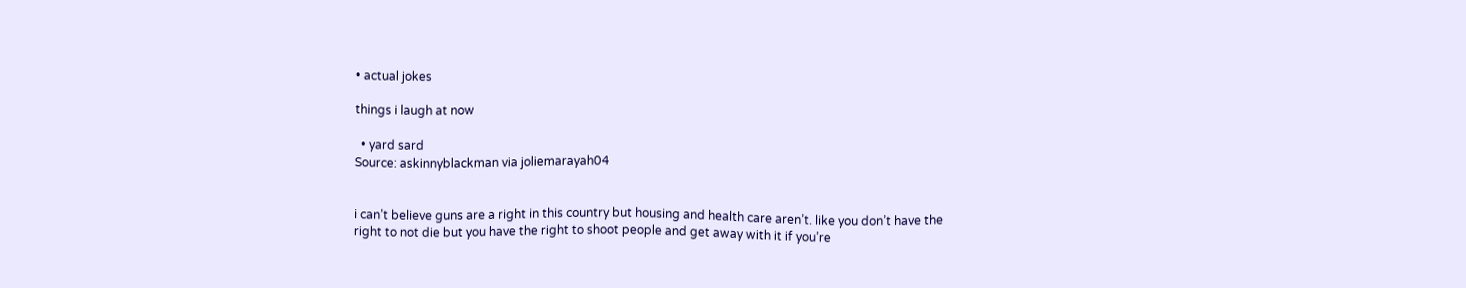• actual jokes

things i laugh at now

  • yard sard
Source: askinnyblackman via joliemarayah04


i can’t believe guns are a right in this country but housing and health care aren’t. like you don’t have the right to not die but you have the right to shoot people and get away with it if you’re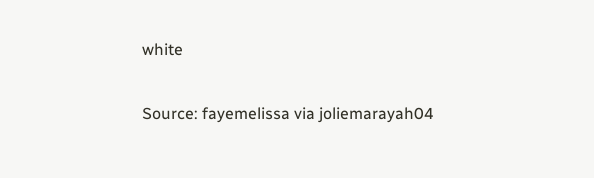white

Source: fayemelissa via joliemarayah04